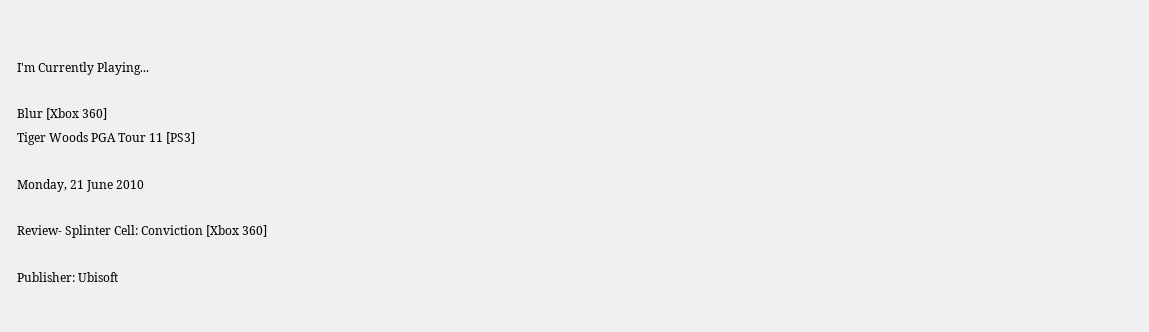I'm Currently Playing...

Blur [Xbox 360]
Tiger Woods PGA Tour 11 [PS3]

Monday, 21 June 2010

Review- Splinter Cell: Conviction [Xbox 360]

Publisher: Ubisoft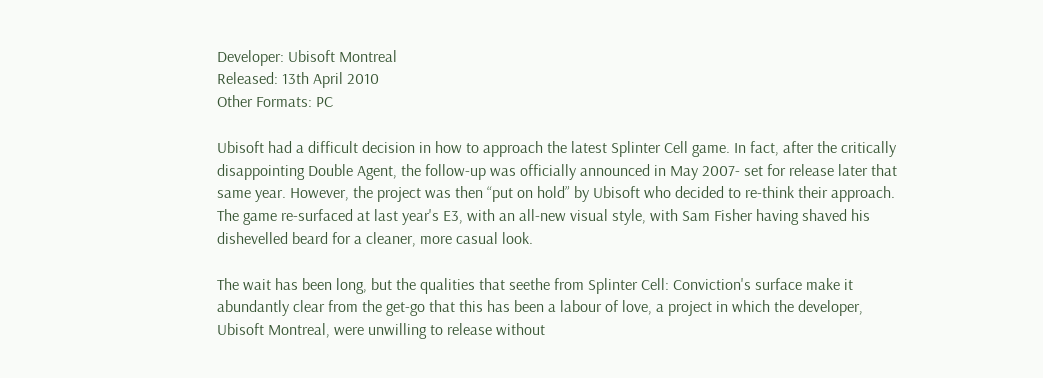Developer: Ubisoft Montreal
Released: 13th April 2010
Other Formats: PC

Ubisoft had a difficult decision in how to approach the latest Splinter Cell game. In fact, after the critically disappointing Double Agent, the follow-up was officially announced in May 2007- set for release later that same year. However, the project was then “put on hold” by Ubisoft who decided to re-think their approach. The game re-surfaced at last year's E3, with an all-new visual style, with Sam Fisher having shaved his dishevelled beard for a cleaner, more casual look.

The wait has been long, but the qualities that seethe from Splinter Cell: Conviction's surface make it abundantly clear from the get-go that this has been a labour of love, a project in which the developer, Ubisoft Montreal, were unwilling to release without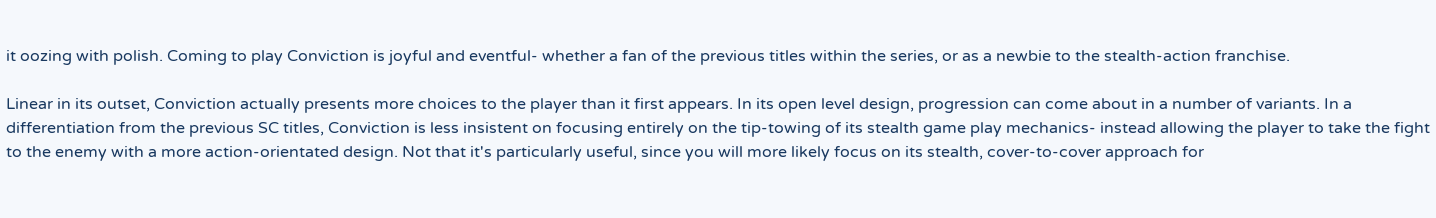it oozing with polish. Coming to play Conviction is joyful and eventful- whether a fan of the previous titles within the series, or as a newbie to the stealth-action franchise.

Linear in its outset, Conviction actually presents more choices to the player than it first appears. In its open level design, progression can come about in a number of variants. In a differentiation from the previous SC titles, Conviction is less insistent on focusing entirely on the tip-towing of its stealth game play mechanics- instead allowing the player to take the fight to the enemy with a more action-orientated design. Not that it's particularly useful, since you will more likely focus on its stealth, cover-to-cover approach for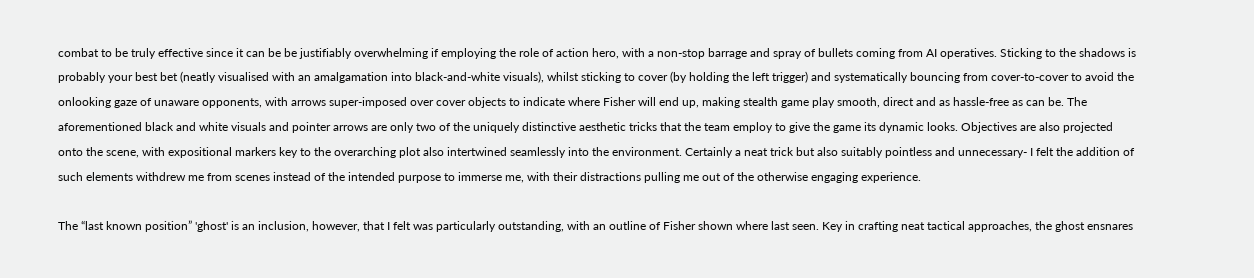combat to be truly effective since it can be be justifiably overwhelming if employing the role of action hero, with a non-stop barrage and spray of bullets coming from AI operatives. Sticking to the shadows is probably your best bet (neatly visualised with an amalgamation into black-and-white visuals), whilst sticking to cover (by holding the left trigger) and systematically bouncing from cover-to-cover to avoid the onlooking gaze of unaware opponents, with arrows super-imposed over cover objects to indicate where Fisher will end up, making stealth game play smooth, direct and as hassle-free as can be. The aforementioned black and white visuals and pointer arrows are only two of the uniquely distinctive aesthetic tricks that the team employ to give the game its dynamic looks. Objectives are also projected onto the scene, with expositional markers key to the overarching plot also intertwined seamlessly into the environment. Certainly a neat trick but also suitably pointless and unnecessary- I felt the addition of such elements withdrew me from scenes instead of the intended purpose to immerse me, with their distractions pulling me out of the otherwise engaging experience.

The “last known position” 'ghost' is an inclusion, however, that I felt was particularly outstanding, with an outline of Fisher shown where last seen. Key in crafting neat tactical approaches, the ghost ensnares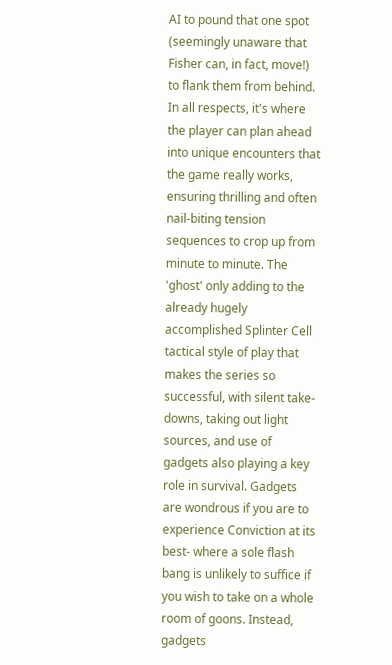AI to pound that one spot (seemingly unaware that Fisher can, in fact, move!) to flank them from behind. In all respects, it's where the player can plan ahead into unique encounters that the game really works, ensuring thrilling and often nail-biting tension sequences to crop up from minute to minute. The 'ghost' only adding to the already hugely accomplished Splinter Cell tactical style of play that makes the series so successful, with silent take-downs, taking out light sources, and use of gadgets also playing a key role in survival. Gadgets are wondrous if you are to experience Conviction at its best- where a sole flash bang is unlikely to suffice if you wish to take on a whole room of goons. Instead, gadgets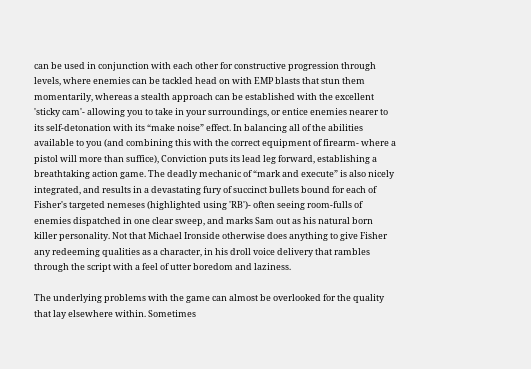can be used in conjunction with each other for constructive progression through levels, where enemies can be tackled head on with EMP blasts that stun them momentarily, whereas a stealth approach can be established with the excellent 'sticky cam'- allowing you to take in your surroundings, or entice enemies nearer to its self-detonation with its “make noise” effect. In balancing all of the abilities available to you (and combining this with the correct equipment of firearm- where a pistol will more than suffice), Conviction puts its lead leg forward, establishing a breathtaking action game. The deadly mechanic of “mark and execute” is also nicely integrated, and results in a devastating fury of succinct bullets bound for each of Fisher's targeted nemeses (highlighted using 'RB')- often seeing room-fulls of enemies dispatched in one clear sweep, and marks Sam out as his natural born killer personality. Not that Michael Ironside otherwise does anything to give Fisher any redeeming qualities as a character, in his droll voice delivery that rambles through the script with a feel of utter boredom and laziness.

The underlying problems with the game can almost be overlooked for the quality that lay elsewhere within. Sometimes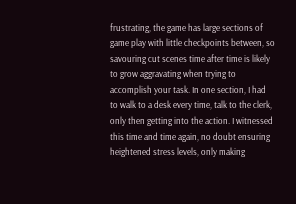frustrating, the game has large sections of game play with little checkpoints between, so savouring cut scenes time after time is likely to grow aggravating when trying to accomplish your task. In one section, I had to walk to a desk every time, talk to the clerk, only then getting into the action. I witnessed this time and time again, no doubt ensuring heightened stress levels, only making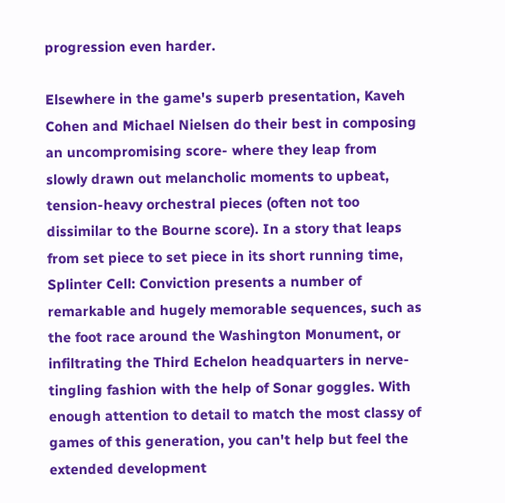progression even harder.

Elsewhere in the game's superb presentation, Kaveh Cohen and Michael Nielsen do their best in composing an uncompromising score- where they leap from slowly drawn out melancholic moments to upbeat, tension-heavy orchestral pieces (often not too dissimilar to the Bourne score). In a story that leaps from set piece to set piece in its short running time, Splinter Cell: Conviction presents a number of remarkable and hugely memorable sequences, such as the foot race around the Washington Monument, or infiltrating the Third Echelon headquarters in nerve-tingling fashion with the help of Sonar goggles. With enough attention to detail to match the most classy of games of this generation, you can't help but feel the extended development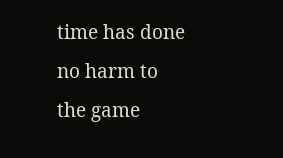time has done no harm to the game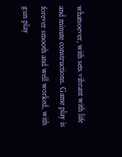whatsoever, with sets vibrant with life and minute constructions. Game play is forever smooth and well worked, with gun play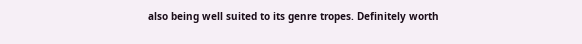also being well suited to its genre tropes. Definitely worth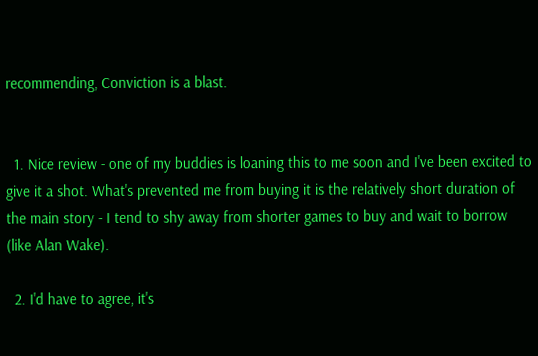recommending, Conviction is a blast.


  1. Nice review - one of my buddies is loaning this to me soon and I've been excited to give it a shot. What's prevented me from buying it is the relatively short duration of the main story - I tend to shy away from shorter games to buy and wait to borrow (like Alan Wake).

  2. I'd have to agree, it's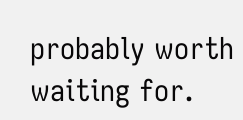probably worth waiting for.